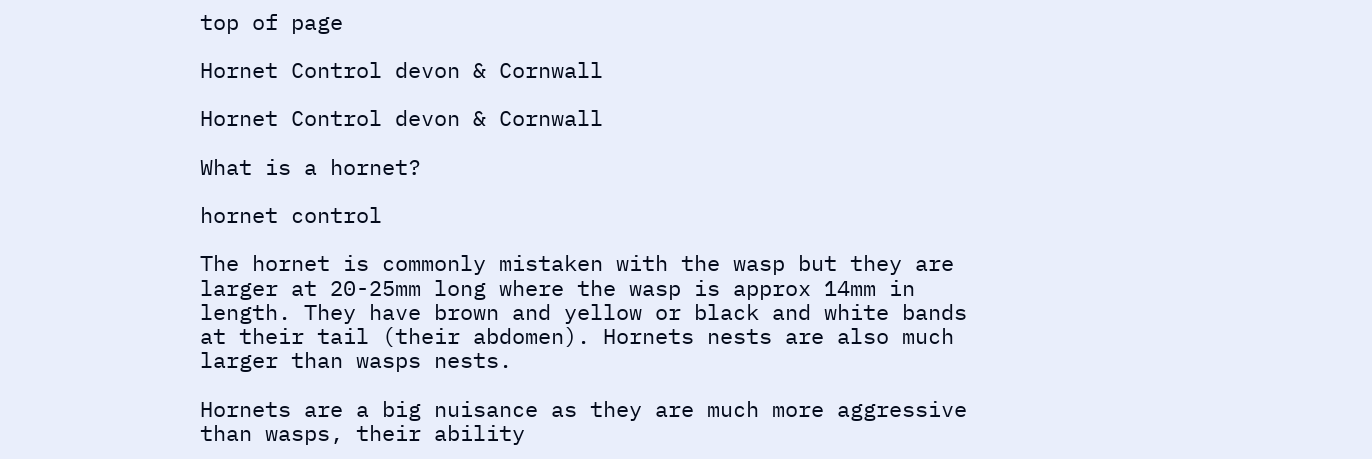top of page

Hornet Control devon & Cornwall

Hornet Control devon & Cornwall

What is a hornet?

hornet control

The hornet is commonly mistaken with the wasp but they are larger at 20-25mm long where the wasp is approx 14mm in length. They have brown and yellow or black and white bands at their tail (their abdomen). Hornets nests are also much larger than wasps nests.

Hornets are a big nuisance as they are much more aggressive than wasps, their ability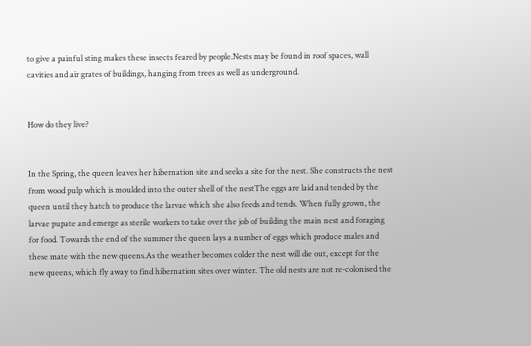to give a painful sting makes these insects feared by people.Nests may be found in roof spaces, wall cavities and air grates of buildings, hanging from trees as well as underground.


How do they live?


In the Spring, the queen leaves her hibernation site and seeks a site for the nest. She constructs the nest from wood pulp which is moulded into the outer shell of the nestThe eggs are laid and tended by the queen until they hatch to produce the larvae which she also feeds and tends. When fully grown, the larvae pupate and emerge as sterile workers to take over the job of building the main nest and foraging for food. Towards the end of the summer the queen lays a number of eggs which produce males and these mate with the new queens.As the weather becomes colder the nest will die out, except for the new queens, which fly away to find hibernation sites over winter. The old nests are not re-colonised the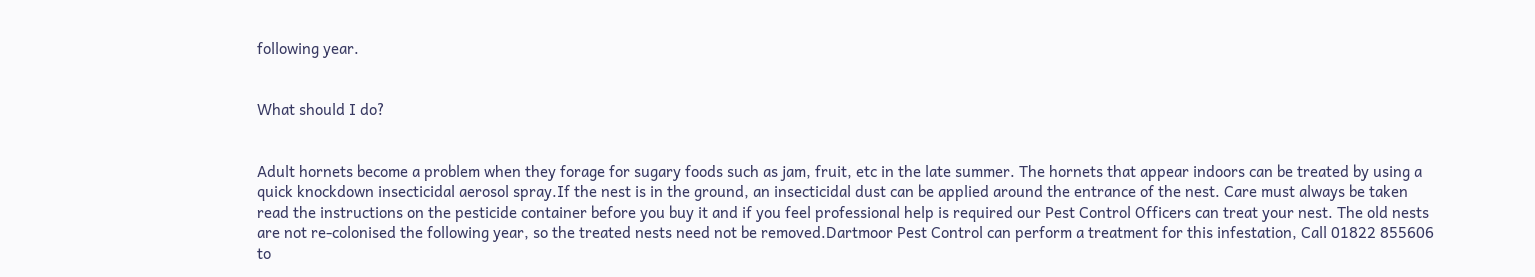following year.


What should I do?


Adult hornets become a problem when they forage for sugary foods such as jam, fruit, etc in the late summer. The hornets that appear indoors can be treated by using a quick knockdown insecticidal aerosol spray.If the nest is in the ground, an insecticidal dust can be applied around the entrance of the nest. Care must always be taken read the instructions on the pesticide container before you buy it and if you feel professional help is required our Pest Control Officers can treat your nest. The old nests are not re-colonised the following year, so the treated nests need not be removed.Dartmoor Pest Control can perform a treatment for this infestation, Call 01822 855606 to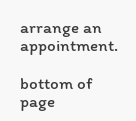arrange an appointment.

bottom of page